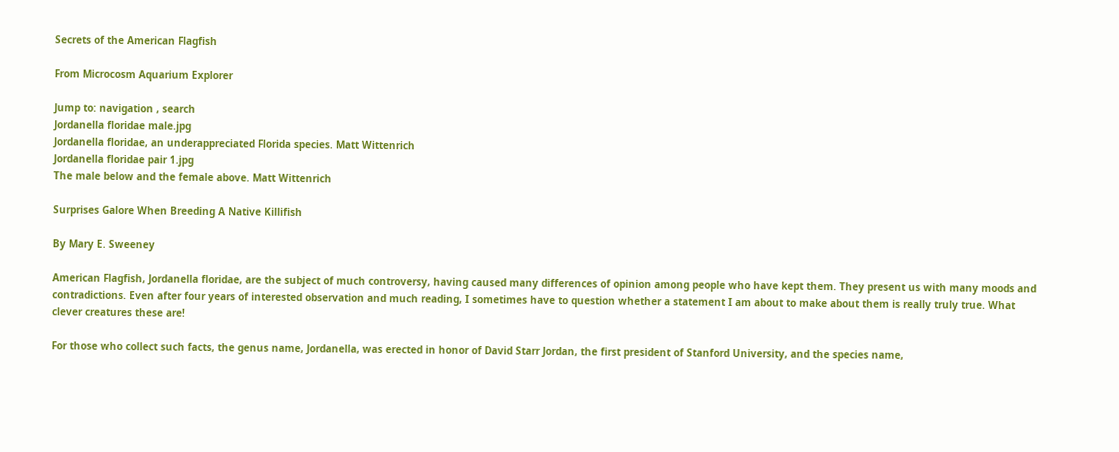Secrets of the American Flagfish

From Microcosm Aquarium Explorer

Jump to: navigation , search
Jordanella floridae male.jpg
Jordanella floridae, an underappreciated Florida species. Matt Wittenrich
Jordanella floridae pair 1.jpg
The male below and the female above. Matt Wittenrich

Surprises Galore When Breeding A Native Killifish

By Mary E. Sweeney

American Flagfish, Jordanella floridae, are the subject of much controversy, having caused many differences of opinion among people who have kept them. They present us with many moods and contradictions. Even after four years of interested observation and much reading, I sometimes have to question whether a statement I am about to make about them is really truly true. What clever creatures these are!

For those who collect such facts, the genus name, Jordanella, was erected in honor of David Starr Jordan, the first president of Stanford University, and the species name,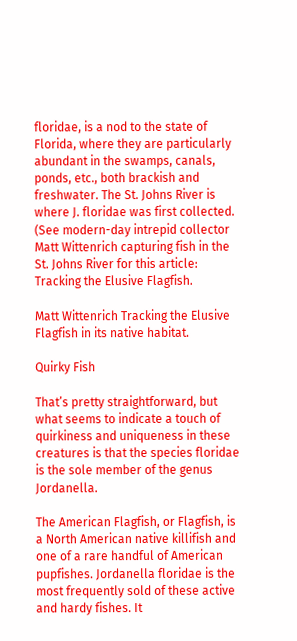floridae, is a nod to the state of Florida, where they are particularly abundant in the swamps, canals, ponds, etc., both brackish and freshwater. The St. Johns River is where J. floridae was first collected. (See modern-day intrepid collector Matt Wittenrich capturing fish in the St. Johns River for this article: Tracking the Elusive Flagfish.

Matt Wittenrich Tracking the Elusive Flagfish in its native habitat.

Quirky Fish

That’s pretty straightforward, but what seems to indicate a touch of quirkiness and uniqueness in these creatures is that the species floridae is the sole member of the genus Jordanella.

The American Flagfish, or Flagfish, is a North American native killifish and one of a rare handful of American pupfishes. Jordanella floridae is the most frequently sold of these active and hardy fishes. It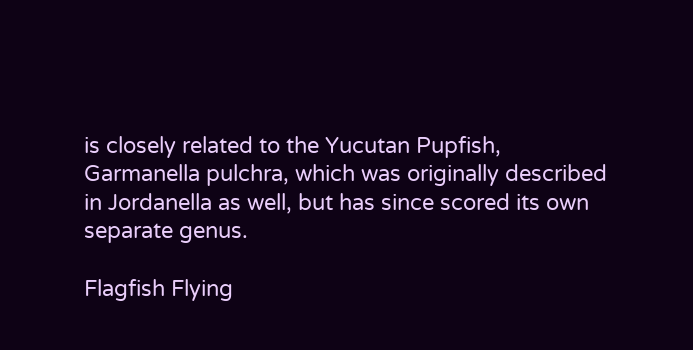is closely related to the Yucutan Pupfish, Garmanella pulchra, which was originally described in Jordanella as well, but has since scored its own separate genus.

Flagfish Flying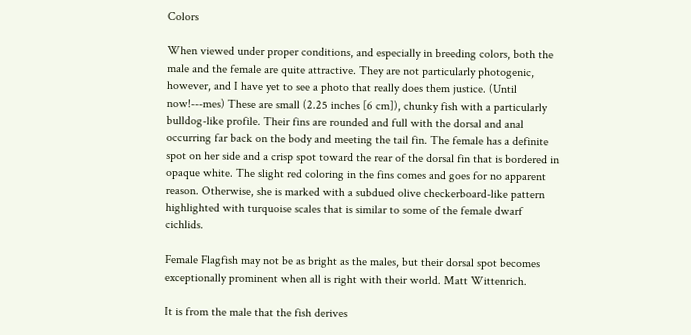Colors

When viewed under proper conditions, and especially in breeding colors, both the male and the female are quite attractive. They are not particularly photogenic, however, and I have yet to see a photo that really does them justice. (Until now!---mes) These are small (2.25 inches [6 cm]), chunky fish with a particularly bulldog-like profile. Their fins are rounded and full with the dorsal and anal occurring far back on the body and meeting the tail fin. The female has a definite spot on her side and a crisp spot toward the rear of the dorsal fin that is bordered in opaque white. The slight red coloring in the fins comes and goes for no apparent reason. Otherwise, she is marked with a subdued olive checkerboard-like pattern highlighted with turquoise scales that is similar to some of the female dwarf cichlids.

Female Flagfish may not be as bright as the males, but their dorsal spot becomes exceptionally prominent when all is right with their world. Matt Wittenrich.

It is from the male that the fish derives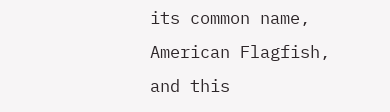its common name, American Flagfish, and this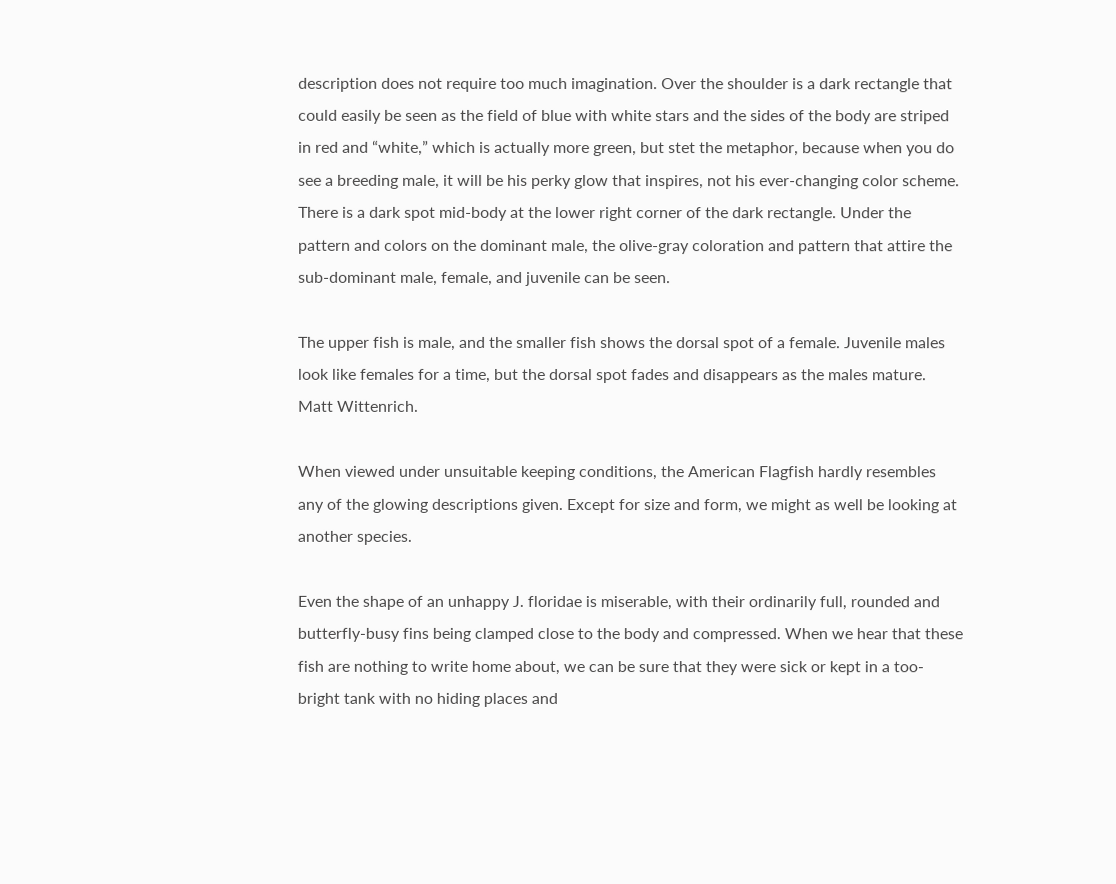description does not require too much imagination. Over the shoulder is a dark rectangle that could easily be seen as the field of blue with white stars and the sides of the body are striped in red and “white,” which is actually more green, but stet the metaphor, because when you do see a breeding male, it will be his perky glow that inspires, not his ever-changing color scheme. There is a dark spot mid-body at the lower right corner of the dark rectangle. Under the pattern and colors on the dominant male, the olive-gray coloration and pattern that attire the sub-dominant male, female, and juvenile can be seen.

The upper fish is male, and the smaller fish shows the dorsal spot of a female. Juvenile males look like females for a time, but the dorsal spot fades and disappears as the males mature. Matt Wittenrich.

When viewed under unsuitable keeping conditions, the American Flagfish hardly resembles any of the glowing descriptions given. Except for size and form, we might as well be looking at another species.

Even the shape of an unhappy J. floridae is miserable, with their ordinarily full, rounded and butterfly-busy fins being clamped close to the body and compressed. When we hear that these fish are nothing to write home about, we can be sure that they were sick or kept in a too-bright tank with no hiding places and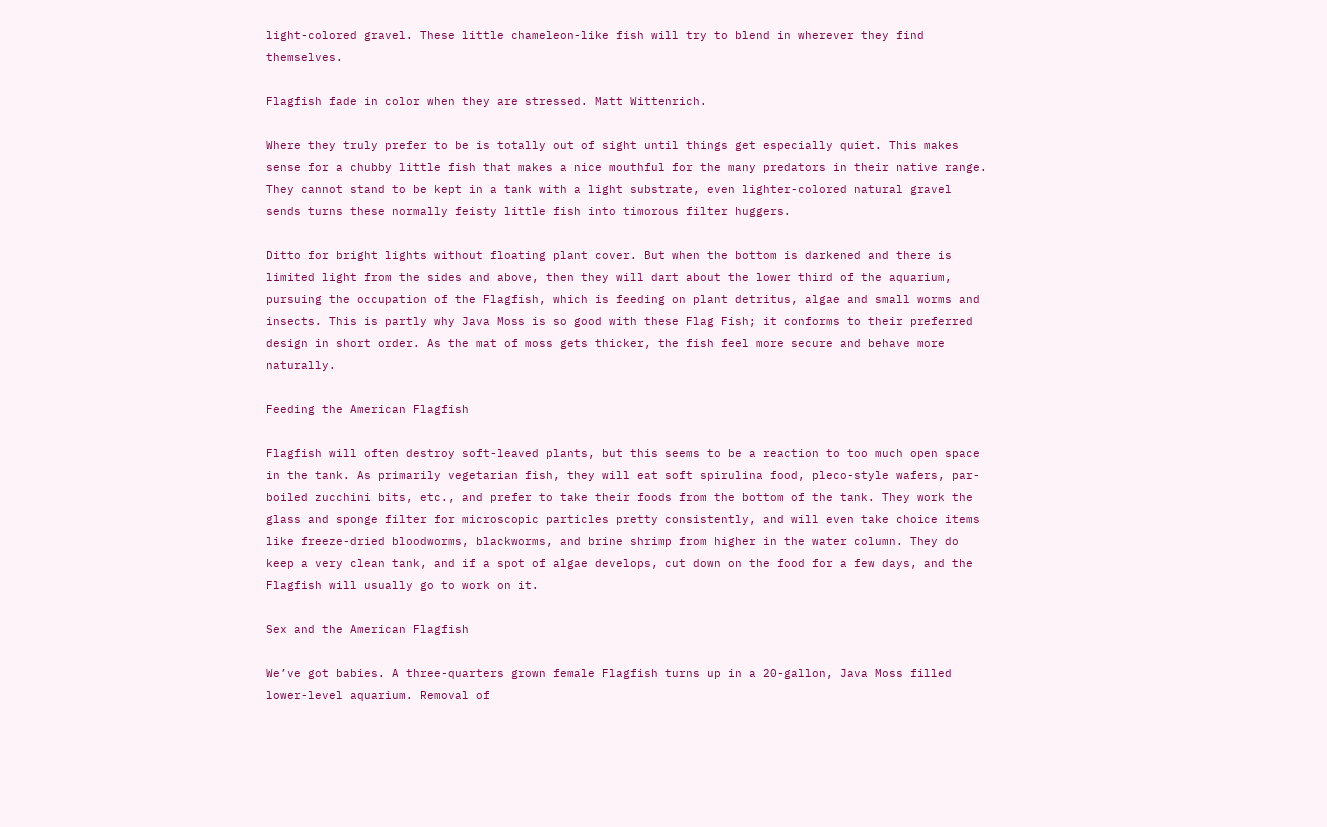light-colored gravel. These little chameleon-like fish will try to blend in wherever they find themselves.

Flagfish fade in color when they are stressed. Matt Wittenrich.

Where they truly prefer to be is totally out of sight until things get especially quiet. This makes sense for a chubby little fish that makes a nice mouthful for the many predators in their native range. They cannot stand to be kept in a tank with a light substrate, even lighter-colored natural gravel sends turns these normally feisty little fish into timorous filter huggers.

Ditto for bright lights without floating plant cover. But when the bottom is darkened and there is limited light from the sides and above, then they will dart about the lower third of the aquarium, pursuing the occupation of the Flagfish, which is feeding on plant detritus, algae and small worms and insects. This is partly why Java Moss is so good with these Flag Fish; it conforms to their preferred design in short order. As the mat of moss gets thicker, the fish feel more secure and behave more naturally.

Feeding the American Flagfish

Flagfish will often destroy soft-leaved plants, but this seems to be a reaction to too much open space in the tank. As primarily vegetarian fish, they will eat soft spirulina food, pleco-style wafers, par-boiled zucchini bits, etc., and prefer to take their foods from the bottom of the tank. They work the glass and sponge filter for microscopic particles pretty consistently, and will even take choice items like freeze-dried bloodworms, blackworms, and brine shrimp from higher in the water column. They do keep a very clean tank, and if a spot of algae develops, cut down on the food for a few days, and the Flagfish will usually go to work on it.

Sex and the American Flagfish

We’ve got babies. A three-quarters grown female Flagfish turns up in a 20-gallon, Java Moss filled lower-level aquarium. Removal of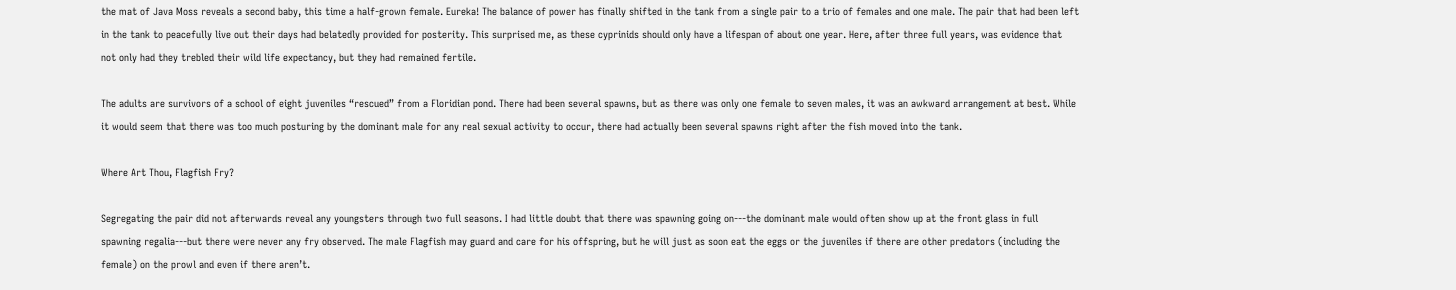the mat of Java Moss reveals a second baby, this time a half-grown female. Eureka! The balance of power has finally shifted in the tank from a single pair to a trio of females and one male. The pair that had been left in the tank to peacefully live out their days had belatedly provided for posterity. This surprised me, as these cyprinids should only have a lifespan of about one year. Here, after three full years, was evidence that not only had they trebled their wild life expectancy, but they had remained fertile.

The adults are survivors of a school of eight juveniles “rescued” from a Floridian pond. There had been several spawns, but as there was only one female to seven males, it was an awkward arrangement at best. While it would seem that there was too much posturing by the dominant male for any real sexual activity to occur, there had actually been several spawns right after the fish moved into the tank.

Where Art Thou, Flagfish Fry?

Segregating the pair did not afterwards reveal any youngsters through two full seasons. I had little doubt that there was spawning going on---the dominant male would often show up at the front glass in full spawning regalia---but there were never any fry observed. The male Flagfish may guard and care for his offspring, but he will just as soon eat the eggs or the juveniles if there are other predators (including the female) on the prowl and even if there aren’t.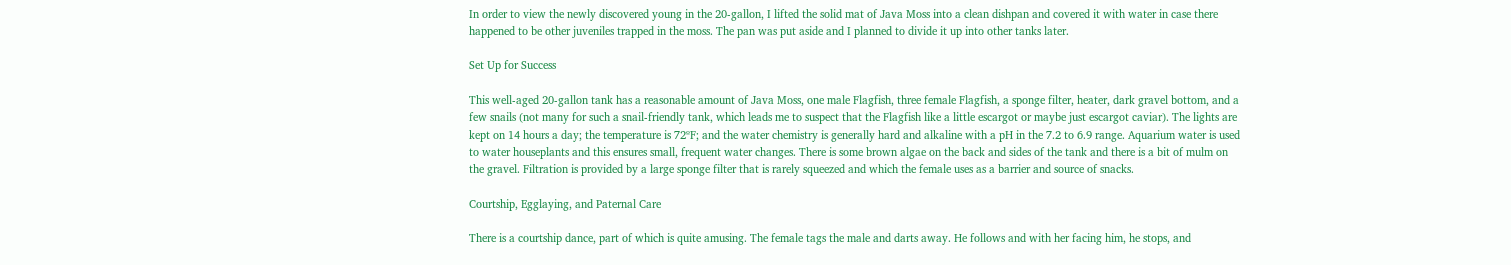In order to view the newly discovered young in the 20-gallon, I lifted the solid mat of Java Moss into a clean dishpan and covered it with water in case there happened to be other juveniles trapped in the moss. The pan was put aside and I planned to divide it up into other tanks later.

Set Up for Success

This well-aged 20-gallon tank has a reasonable amount of Java Moss, one male Flagfish, three female Flagfish, a sponge filter, heater, dark gravel bottom, and a few snails (not many for such a snail-friendly tank, which leads me to suspect that the Flagfish like a little escargot or maybe just escargot caviar). The lights are kept on 14 hours a day; the temperature is 72ºF; and the water chemistry is generally hard and alkaline with a pH in the 7.2 to 6.9 range. Aquarium water is used to water houseplants and this ensures small, frequent water changes. There is some brown algae on the back and sides of the tank and there is a bit of mulm on the gravel. Filtration is provided by a large sponge filter that is rarely squeezed and which the female uses as a barrier and source of snacks.

Courtship, Egglaying, and Paternal Care

There is a courtship dance, part of which is quite amusing. The female tags the male and darts away. He follows and with her facing him, he stops, and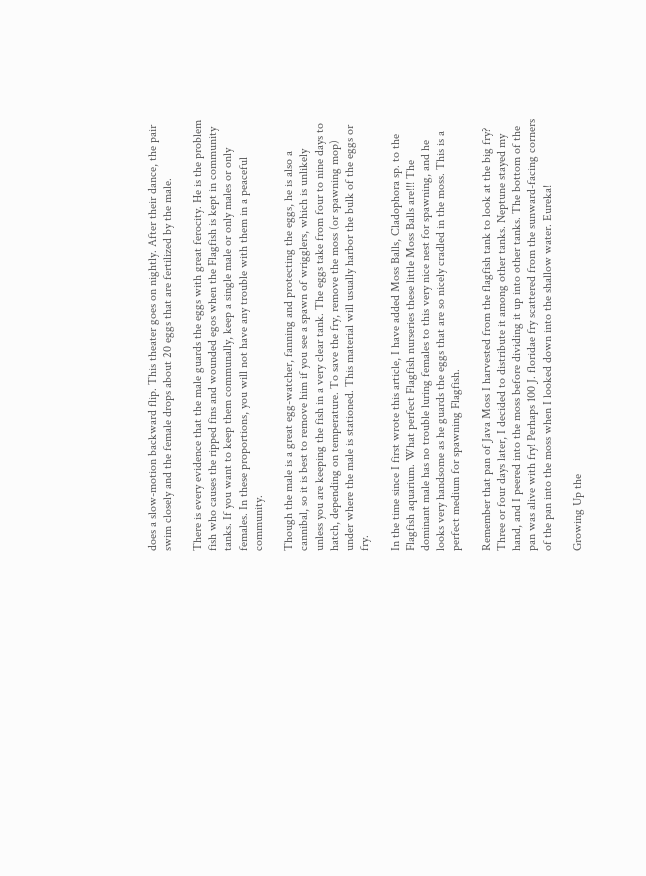does a slow-motion backward flip. This theater goes on nightly. After their dance, the pair swim closely and the female drops about 20 eggs that are fertilized by the male.

There is every evidence that the male guards the eggs with great ferocity. He is the problem fish who causes the ripped fins and wounded egos when the Flagfish is kept in community tanks. If you want to keep them communally, keep a single male or only males or only females. In these proportions, you will not have any trouble with them in a peaceful community.

Though the male is a great egg-watcher, fanning and protecting the eggs, he is also a cannibal, so it is best to remove him if you see a spawn of wrigglers, which is unlikely unless you are keeping the fish in a very clear tank. The eggs take from four to nine days to hatch, depending on temperature. To save the fry, remove the moss (or spawning mop) under where the male is stationed. This material will usually harbor the bulk of the eggs or fry.

In the time since I first wrote this article, I have added Moss Balls, Cladophora sp. to the Flagfish aquarium. What perfect Flagfish nurseries these little Moss Balls are!!! The dominant male has no trouble luring females to this very nice nest for spawning, and he looks very handsome as he guards the eggs that are so nicely cradled in the moss. This is a perfect medium for spawning Flagfish.

Remember that pan of Java Moss I harvested from the flagfish tank to look at the big fry? Three or four days later, I decided to distribute it among other tanks. Neptune stayed my hand, and I peered into the moss before dividing it up into other tanks. The bottom of the pan was alive with fry! Perhaps 100 J. floridae fry scattered from the sunward-facing corners of the pan into the moss when I looked down into the shallow water. Eureka!

Growing Up the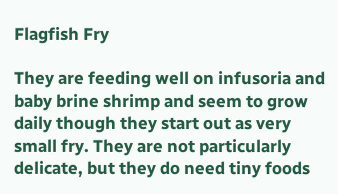Flagfish Fry

They are feeding well on infusoria and baby brine shrimp and seem to grow daily though they start out as very small fry. They are not particularly delicate, but they do need tiny foods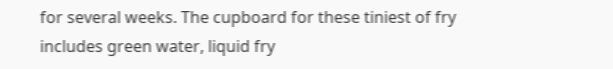for several weeks. The cupboard for these tiniest of fry includes green water, liquid fry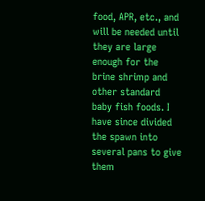food, APR, etc., and will be needed until they are large enough for the brine shrimp and other standard baby fish foods. I have since divided the spawn into several pans to give them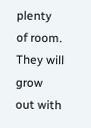plenty of room. They will grow out with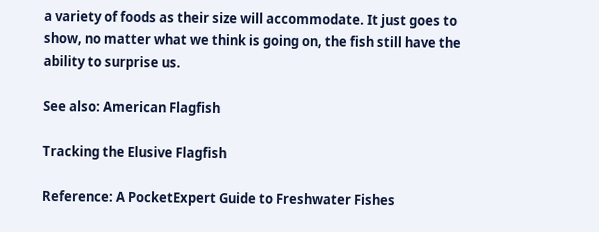a variety of foods as their size will accommodate. It just goes to show, no matter what we think is going on, the fish still have the ability to surprise us.

See also: American Flagfish

Tracking the Elusive Flagfish

Reference: A PocketExpert Guide to Freshwater Fishes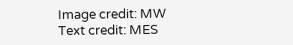Image credit: MW
Text credit: MES